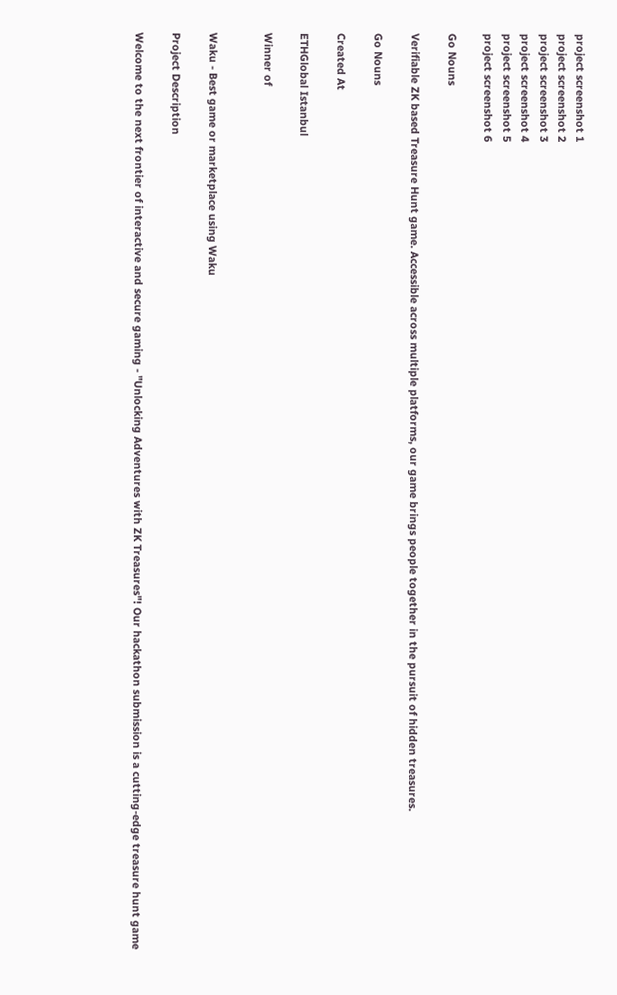project screenshot 1
project screenshot 2
project screenshot 3
project screenshot 4
project screenshot 5
project screenshot 6

Go Nouns

Verifiable ZK based Treasure Hunt game. Accessible across multiple platforms, our game brings people together in the pursuit of hidden treasures.

Go Nouns

Created At

ETHGlobal Istanbul

Winner of


Waku - Best game or marketplace using Waku

Project Description

Welcome to the next frontier of interactive and secure gaming - "Unlocking Adventures with ZK Treasures"! Our hackathon submission is a cutting-edge treasure hunt game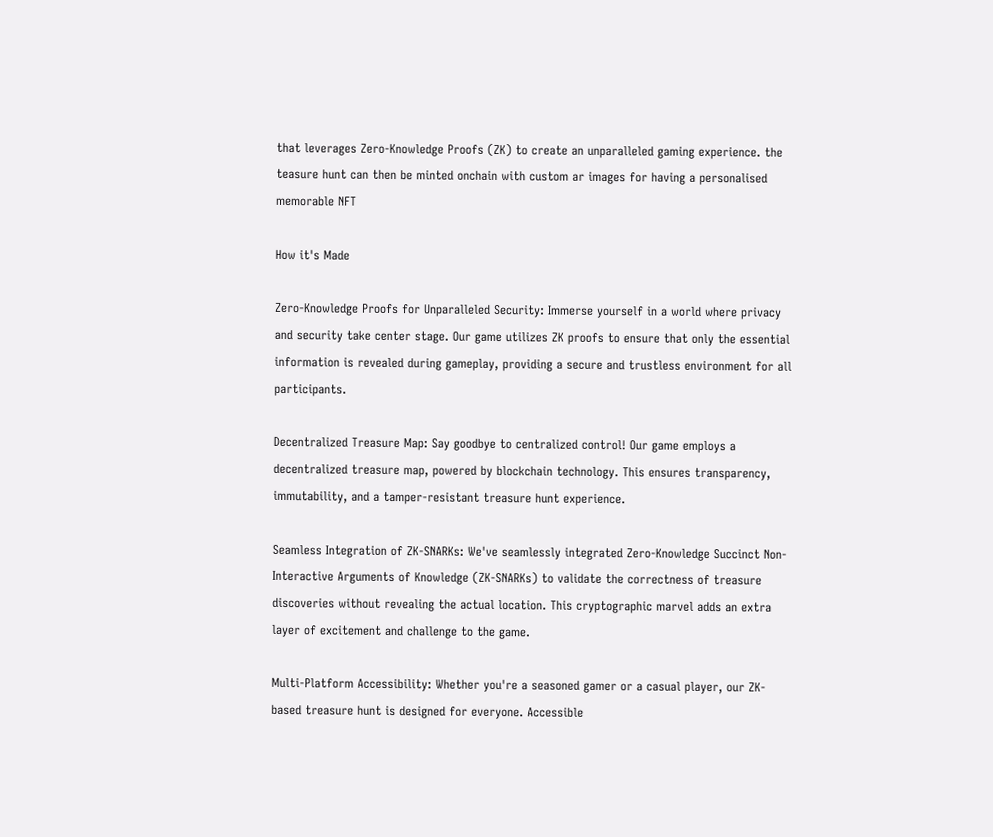that leverages Zero-Knowledge Proofs (ZK) to create an unparalleled gaming experience. the teasure hunt can then be minted onchain with custom ar images for having a personalised memorable NFT

How it's Made

Zero-Knowledge Proofs for Unparalleled Security: Immerse yourself in a world where privacy and security take center stage. Our game utilizes ZK proofs to ensure that only the essential information is revealed during gameplay, providing a secure and trustless environment for all participants.

Decentralized Treasure Map: Say goodbye to centralized control! Our game employs a decentralized treasure map, powered by blockchain technology. This ensures transparency, immutability, and a tamper-resistant treasure hunt experience.

Seamless Integration of ZK-SNARKs: We've seamlessly integrated Zero-Knowledge Succinct Non-Interactive Arguments of Knowledge (ZK-SNARKs) to validate the correctness of treasure discoveries without revealing the actual location. This cryptographic marvel adds an extra layer of excitement and challenge to the game.

Multi-Platform Accessibility: Whether you're a seasoned gamer or a casual player, our ZK-based treasure hunt is designed for everyone. Accessible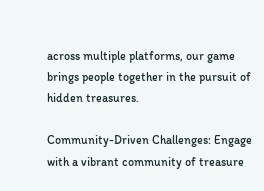across multiple platforms, our game brings people together in the pursuit of hidden treasures.

Community-Driven Challenges: Engage with a vibrant community of treasure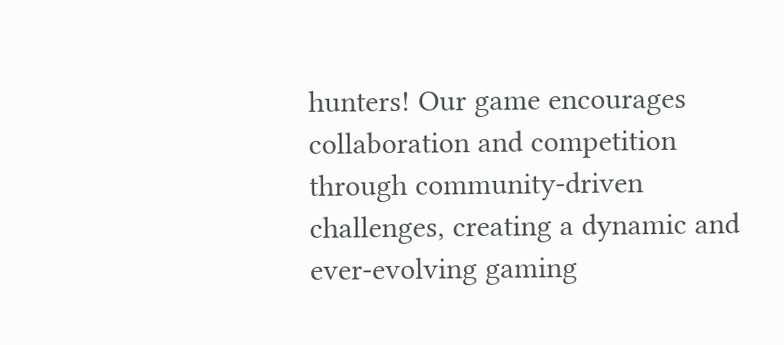hunters! Our game encourages collaboration and competition through community-driven challenges, creating a dynamic and ever-evolving gaming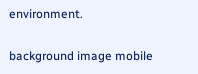environment.

background image mobile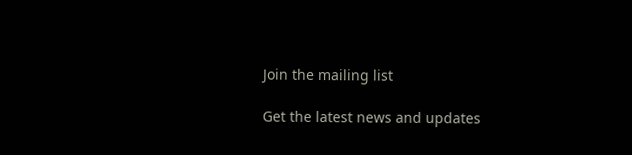Join the mailing list

Get the latest news and updates